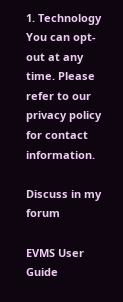1. Technology
You can opt-out at any time. Please refer to our privacy policy for contact information.

Discuss in my forum

EVMS User Guide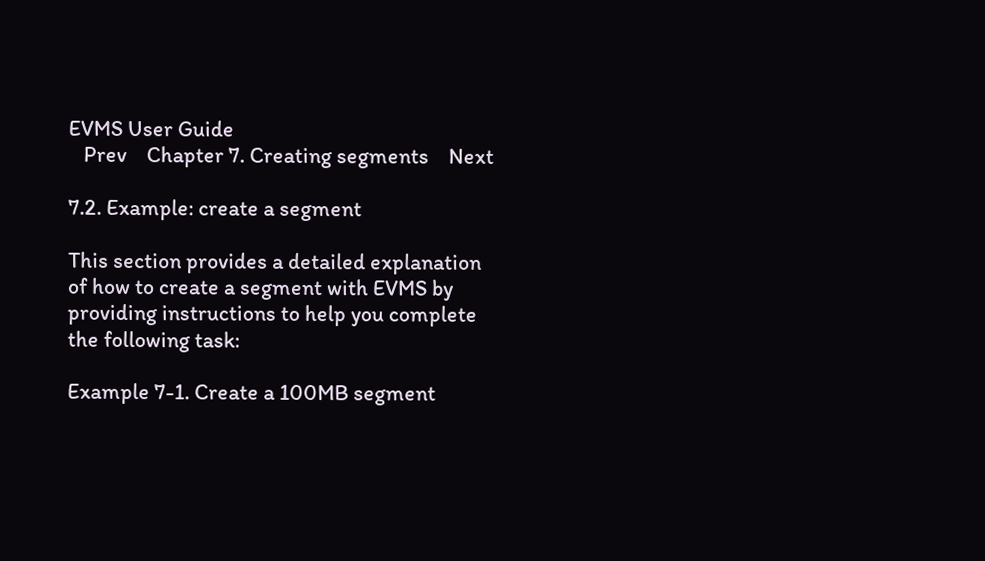EVMS User Guide
   Prev    Chapter 7. Creating segments    Next

7.2. Example: create a segment

This section provides a detailed explanation of how to create a segment with EVMS by providing instructions to help you complete the following task:

Example 7-1. Create a 100MB segment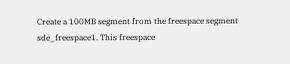Create a 100MB segment from the freespace segment sde_freespace1. This freespace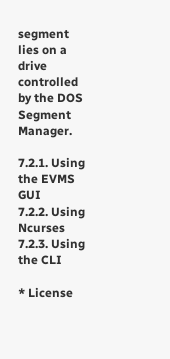segment lies on a drive controlled by the DOS Segment Manager.

7.2.1. Using the EVMS GUI
7.2.2. Using Ncurses
7.2.3. Using the CLI

* License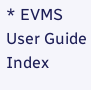* EVMS User Guide Index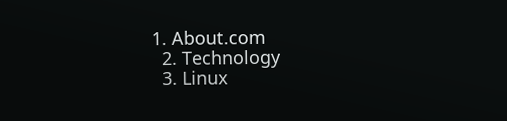1. About.com
  2. Technology
  3. Linux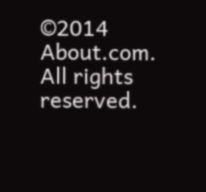©2014 About.com. All rights reserved.